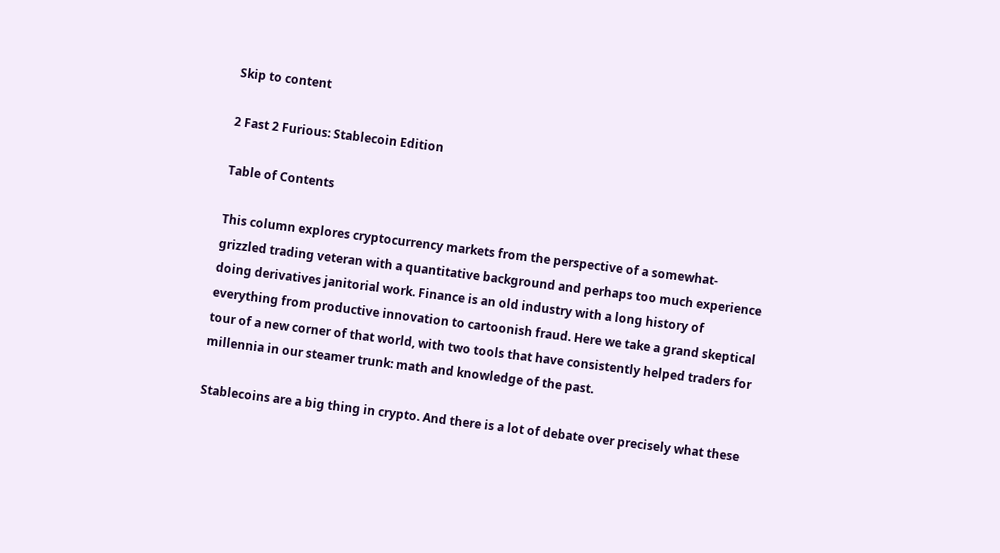Skip to content

2 Fast 2 Furious: Stablecoin Edition

Table of Contents

This column explores cryptocurrency markets from the perspective of a somewhat-grizzled trading veteran with a quantitative background and perhaps too much experience doing derivatives janitorial work. Finance is an old industry with a long history of everything from productive innovation to cartoonish fraud. Here we take a grand skeptical tour of a new corner of that world, with two tools that have consistently helped traders for millennia in our steamer trunk: math and knowledge of the past.

Stablecoins are a big thing in crypto. And there is a lot of debate over precisely what these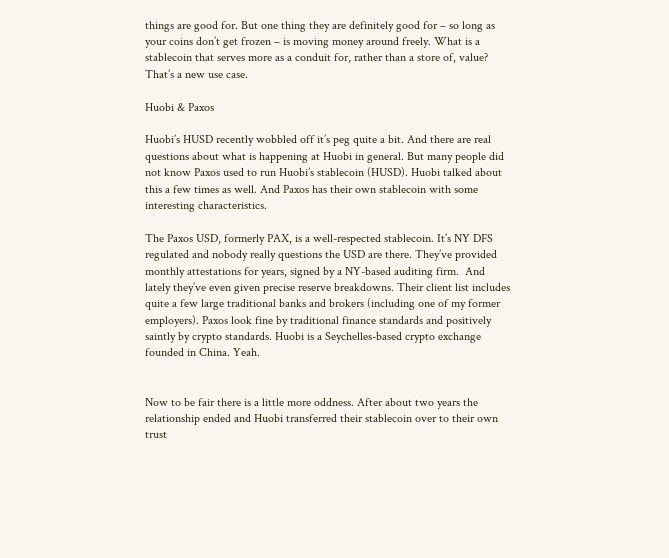things are good for. But one thing they are definitely good for – so long as your coins don’t get frozen – is moving money around freely. What is a stablecoin that serves more as a conduit for, rather than a store of, value? That’s a new use case.

Huobi & Paxos

Huobi’s HUSD recently wobbled off it’s peg quite a bit. And there are real questions about what is happening at Huobi in general. But many people did not know Paxos used to run Huobi’s stablecoin (HUSD). Huobi talked about this a few times as well. And Paxos has their own stablecoin with some interesting characteristics.

The Paxos USD, formerly PAX, is a well-respected stablecoin. It’s NY DFS regulated and nobody really questions the USD are there. They’ve provided monthly attestations for years, signed by a NY-based auditing firm.  And lately they’ve even given precise reserve breakdowns. Their client list includes quite a few large traditional banks and brokers (including one of my former employers). Paxos look fine by traditional finance standards and positively saintly by crypto standards. Huobi is a Seychelles-based crypto exchange founded in China. Yeah.


Now to be fair there is a little more oddness. After about two years the relationship ended and Huobi transferred their stablecoin over to their own trust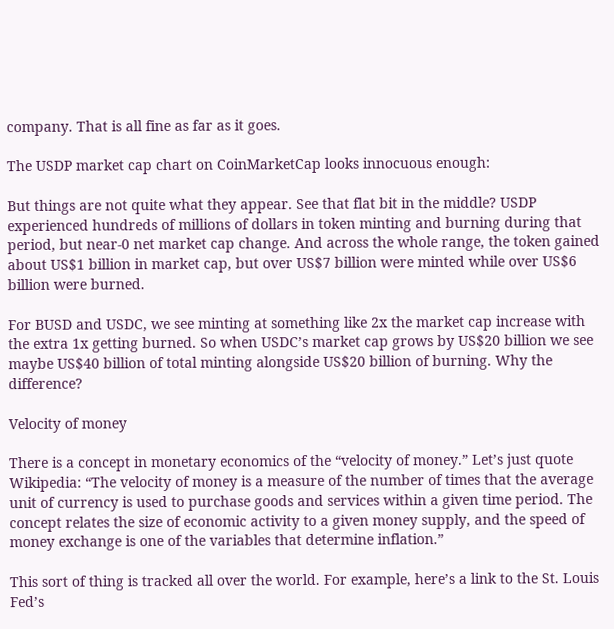company. That is all fine as far as it goes.

The USDP market cap chart on CoinMarketCap looks innocuous enough:

But things are not quite what they appear. See that flat bit in the middle? USDP experienced hundreds of millions of dollars in token minting and burning during that period, but near-0 net market cap change. And across the whole range, the token gained about US$1 billion in market cap, but over US$7 billion were minted while over US$6 billion were burned.

For BUSD and USDC, we see minting at something like 2x the market cap increase with the extra 1x getting burned. So when USDC’s market cap grows by US$20 billion we see maybe US$40 billion of total minting alongside US$20 billion of burning. Why the difference?

Velocity of money

There is a concept in monetary economics of the “velocity of money.” Let’s just quote Wikipedia: “The velocity of money is a measure of the number of times that the average unit of currency is used to purchase goods and services within a given time period. The concept relates the size of economic activity to a given money supply, and the speed of money exchange is one of the variables that determine inflation.”

This sort of thing is tracked all over the world. For example, here’s a link to the St. Louis Fed’s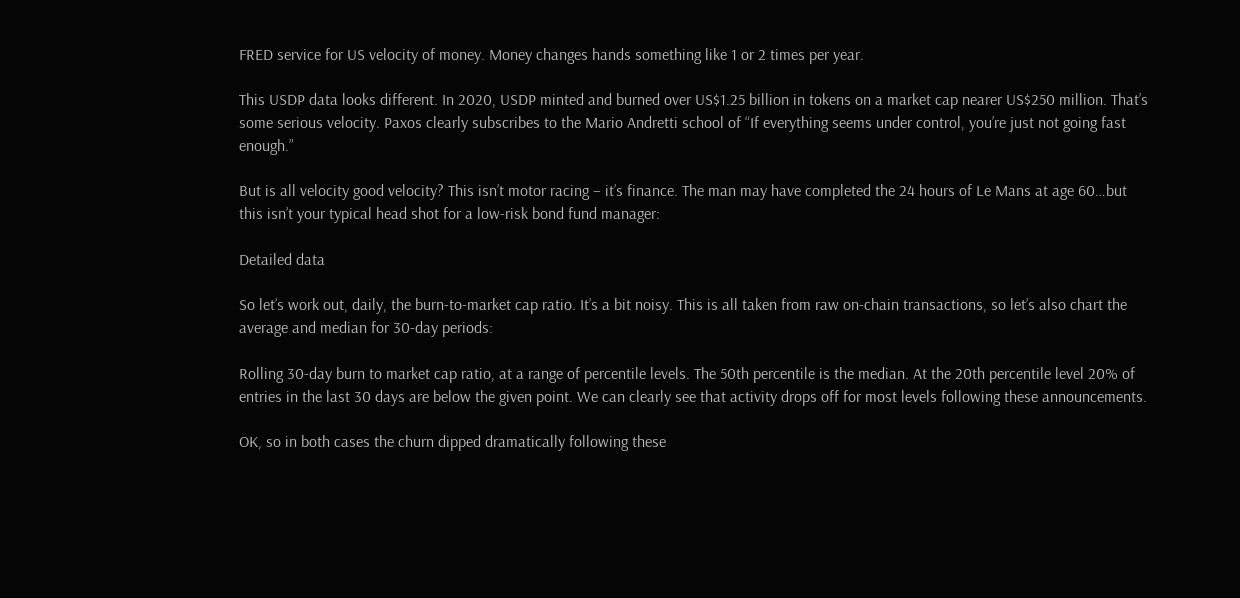FRED service for US velocity of money. Money changes hands something like 1 or 2 times per year.

This USDP data looks different. In 2020, USDP minted and burned over US$1.25 billion in tokens on a market cap nearer US$250 million. That’s some serious velocity. Paxos clearly subscribes to the Mario Andretti school of “If everything seems under control, you’re just not going fast enough.”

But is all velocity good velocity? This isn’t motor racing – it’s finance. The man may have completed the 24 hours of Le Mans at age 60…but this isn’t your typical head shot for a low-risk bond fund manager:

Detailed data

So let’s work out, daily, the burn-to-market cap ratio. It’s a bit noisy. This is all taken from raw on-chain transactions, so let’s also chart the average and median for 30-day periods:

Rolling 30-day burn to market cap ratio, at a range of percentile levels. The 50th percentile is the median. At the 20th percentile level 20% of entries in the last 30 days are below the given point. We can clearly see that activity drops off for most levels following these announcements.

OK, so in both cases the churn dipped dramatically following these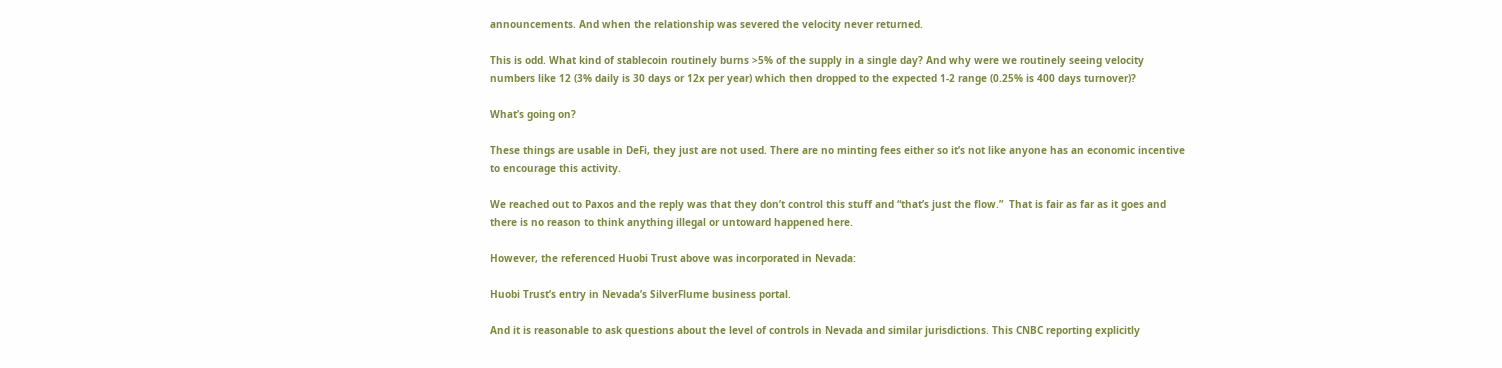announcements. And when the relationship was severed the velocity never returned.

This is odd. What kind of stablecoin routinely burns >5% of the supply in a single day? And why were we routinely seeing velocity numbers like 12 (3% daily is 30 days or 12x per year) which then dropped to the expected 1-2 range (0.25% is 400 days turnover)?

What’s going on?

These things are usable in DeFi, they just are not used. There are no minting fees either so it’s not like anyone has an economic incentive to encourage this activity.

We reached out to Paxos and the reply was that they don’t control this stuff and “that’s just the flow.”  That is fair as far as it goes and there is no reason to think anything illegal or untoward happened here.

However, the referenced Huobi Trust above was incorporated in Nevada:

Huobi Trust’s entry in Nevada’s SilverFlume business portal.

And it is reasonable to ask questions about the level of controls in Nevada and similar jurisdictions. This CNBC reporting explicitly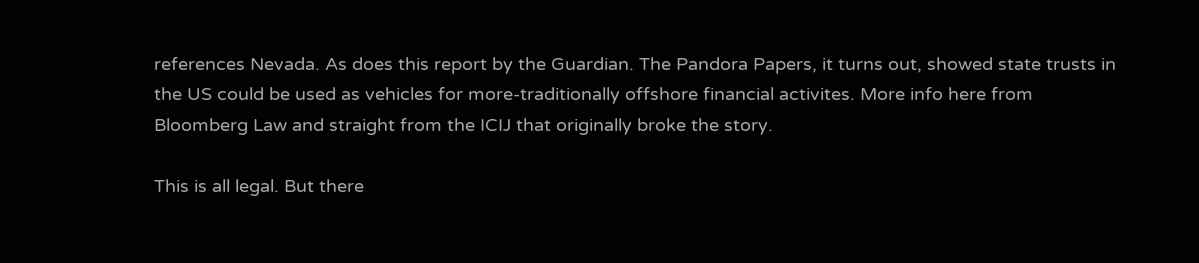references Nevada. As does this report by the Guardian. The Pandora Papers, it turns out, showed state trusts in the US could be used as vehicles for more-traditionally offshore financial activites. More info here from Bloomberg Law and straight from the ICIJ that originally broke the story.

This is all legal. But there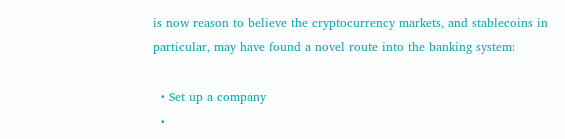is now reason to believe the cryptocurrency markets, and stablecoins in particular, may have found a novel route into the banking system:

  • Set up a company
  •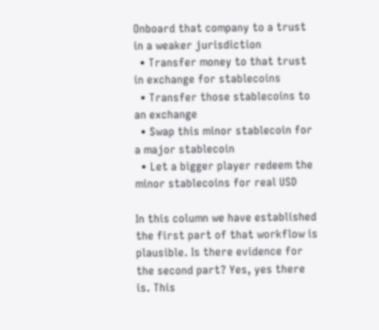Onboard that company to a trust in a weaker jurisdiction
  • Transfer money to that trust in exchange for stablecoins
  • Transfer those stablecoins to an exchange
  • Swap this minor stablecoin for a major stablecoin
  • Let a bigger player redeem the minor stablecoins for real USD

In this column we have established the first part of that workflow is plausible. Is there evidence for the second part? Yes, yes there is. This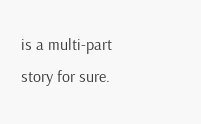is a multi-part story for sure.